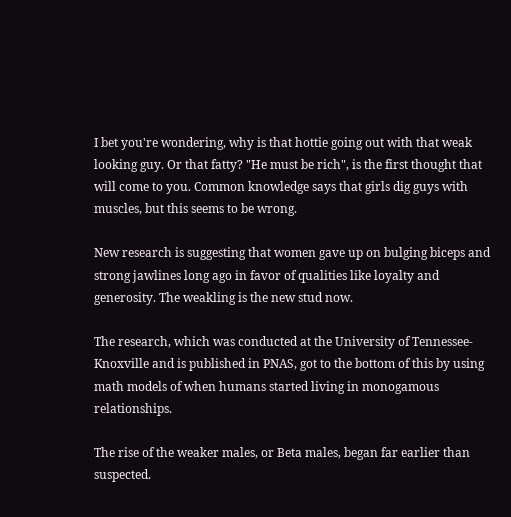I bet you're wondering, why is that hottie going out with that weak looking guy. Or that fatty? "He must be rich", is the first thought that will come to you. Common knowledge says that girls dig guys with muscles, but this seems to be wrong.

New research is suggesting that women gave up on bulging biceps and strong jawlines long ago in favor of qualities like loyalty and generosity. The weakling is the new stud now.

The research, which was conducted at the University of Tennessee-Knoxville and is published in PNAS, got to the bottom of this by using math models of when humans started living in monogamous relationships.

The rise of the weaker males, or Beta males, began far earlier than suspected.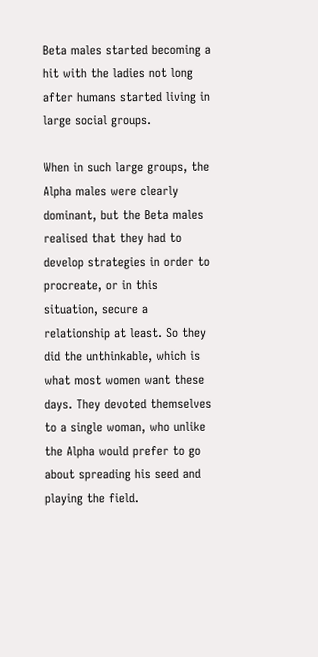Beta males started becoming a hit with the ladies not long after humans started living in large social groups.

When in such large groups, the Alpha males were clearly dominant, but the Beta males realised that they had to develop strategies in order to procreate, or in this situation, secure a relationship at least. So they did the unthinkable, which is what most women want these days. They devoted themselves to a single woman, who unlike the Alpha would prefer to go about spreading his seed and playing the field.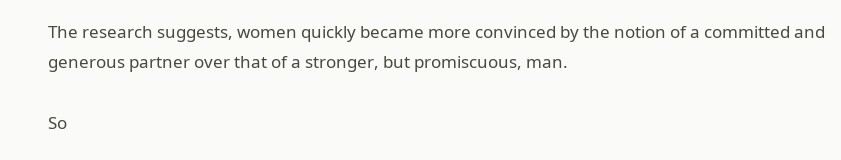The research suggests, women quickly became more convinced by the notion of a committed and generous partner over that of a stronger, but promiscuous, man.

So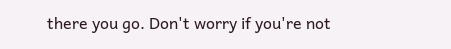there you go. Don't worry if you're not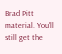Brad Pitt material. You'll still get the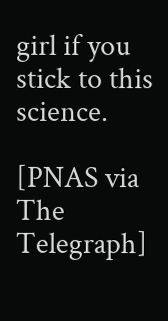girl if you stick to this science.

[PNAS via The Telegraph]